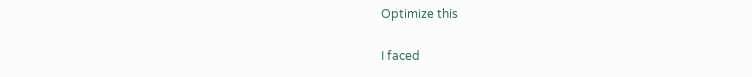Optimize this

I faced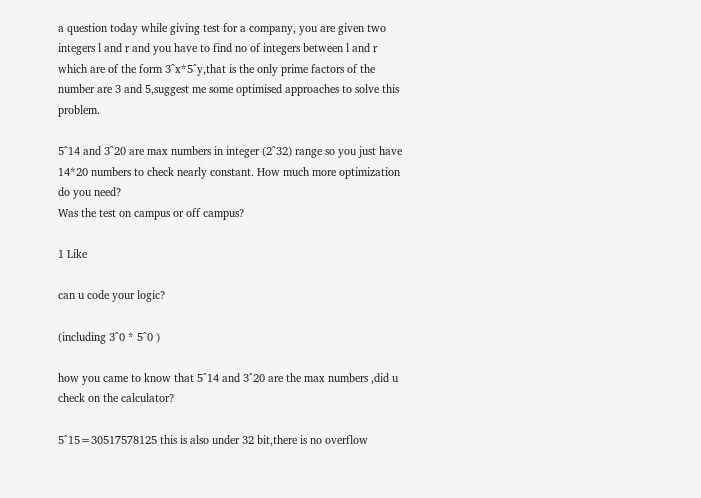a question today while giving test for a company, you are given two integers l and r and you have to find no of integers between l and r which are of the form 3^x*5^y,that is the only prime factors of the number are 3 and 5,suggest me some optimised approaches to solve this problem.

5^14 and 3^20 are max numbers in integer (2^32) range so you just have 14*20 numbers to check nearly constant. How much more optimization do you need?
Was the test on campus or off campus?

1 Like

can u code your logic?

(including 3^0 * 5^0 )

how you came to know that 5^14 and 3^20 are the max numbers ,did u check on the calculator?

5^15=30517578125 this is also under 32 bit,there is no overflow